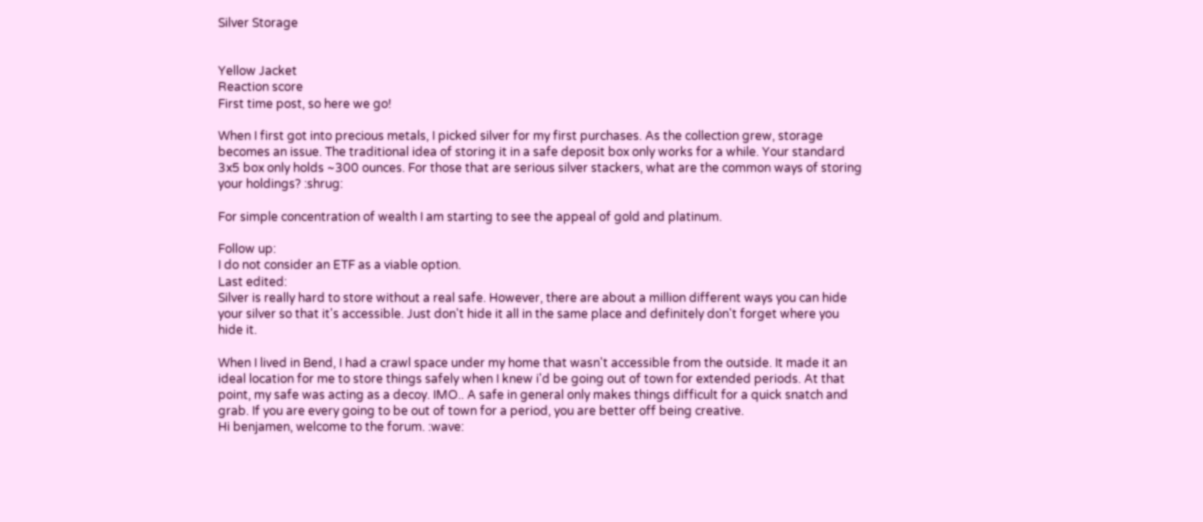Silver Storage


Yellow Jacket
Reaction score
First time post, so here we go!

When I first got into precious metals, I picked silver for my first purchases. As the collection grew, storage becomes an issue. The traditional idea of storing it in a safe deposit box only works for a while. Your standard 3x5 box only holds ~300 ounces. For those that are serious silver stackers, what are the common ways of storing your holdings? :shrug:

For simple concentration of wealth I am starting to see the appeal of gold and platinum.

Follow up:
I do not consider an ETF as a viable option.
Last edited:
Silver is really hard to store without a real safe. However, there are about a million different ways you can hide your silver so that it's accessible. Just don't hide it all in the same place and definitely don't forget where you hide it.

When I lived in Bend, I had a crawl space under my home that wasn't accessible from the outside. It made it an ideal location for me to store things safely when I knew i'd be going out of town for extended periods. At that point, my safe was acting as a decoy. IMO.. A safe in general only makes things difficult for a quick snatch and grab. If you are every going to be out of town for a period, you are better off being creative.
Hi benjamen, welcome to the forum. :wave: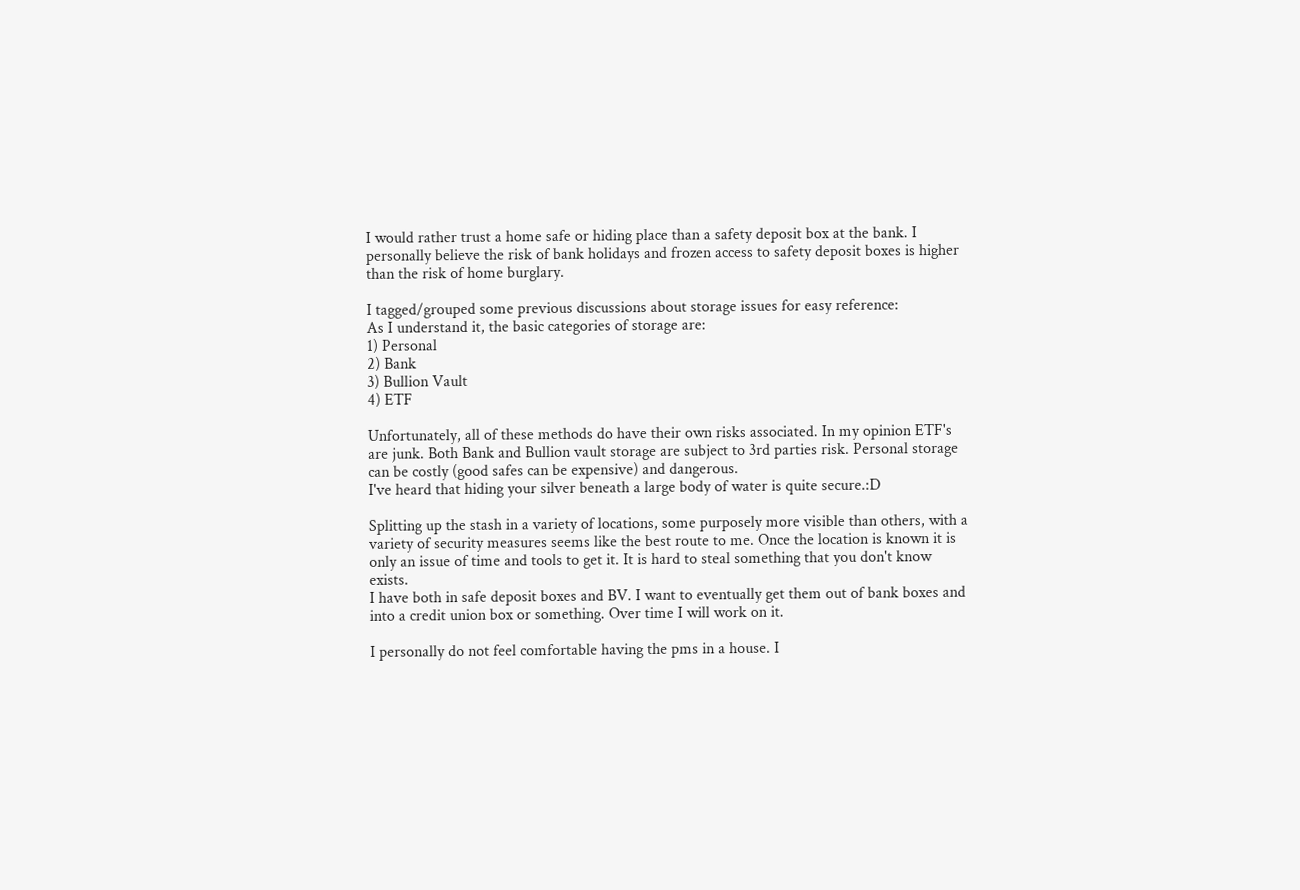I would rather trust a home safe or hiding place than a safety deposit box at the bank. I personally believe the risk of bank holidays and frozen access to safety deposit boxes is higher than the risk of home burglary.

I tagged/grouped some previous discussions about storage issues for easy reference:
As I understand it, the basic categories of storage are:
1) Personal
2) Bank
3) Bullion Vault
4) ETF

Unfortunately, all of these methods do have their own risks associated. In my opinion ETF's are junk. Both Bank and Bullion vault storage are subject to 3rd parties risk. Personal storage can be costly (good safes can be expensive) and dangerous.
I've heard that hiding your silver beneath a large body of water is quite secure.:D

Splitting up the stash in a variety of locations, some purposely more visible than others, with a variety of security measures seems like the best route to me. Once the location is known it is only an issue of time and tools to get it. It is hard to steal something that you don't know exists.
I have both in safe deposit boxes and BV. I want to eventually get them out of bank boxes and into a credit union box or something. Over time I will work on it.

I personally do not feel comfortable having the pms in a house. I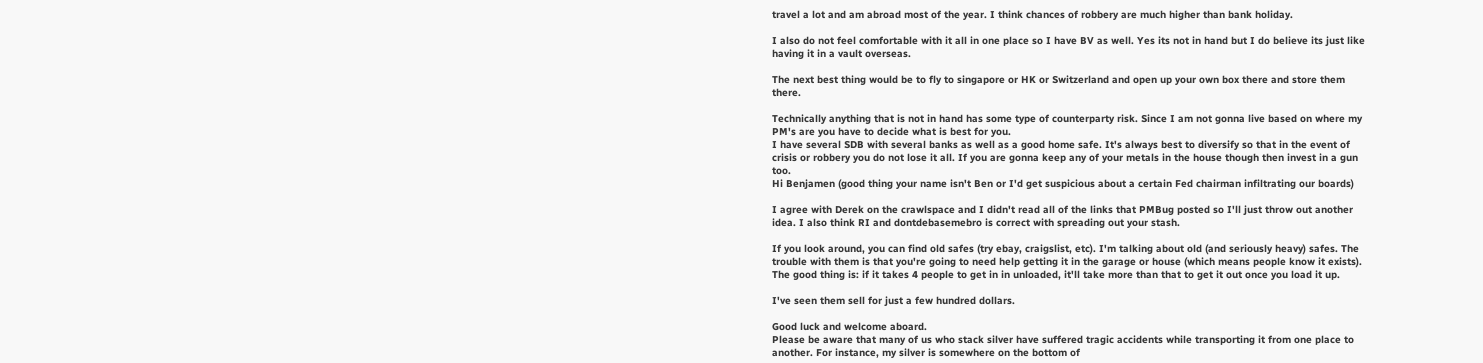travel a lot and am abroad most of the year. I think chances of robbery are much higher than bank holiday.

I also do not feel comfortable with it all in one place so I have BV as well. Yes its not in hand but I do believe its just like having it in a vault overseas.

The next best thing would be to fly to singapore or HK or Switzerland and open up your own box there and store them there.

Technically anything that is not in hand has some type of counterparty risk. Since I am not gonna live based on where my PM's are you have to decide what is best for you.
I have several SDB with several banks as well as a good home safe. It's always best to diversify so that in the event of crisis or robbery you do not lose it all. If you are gonna keep any of your metals in the house though then invest in a gun too.
Hi Benjamen (good thing your name isn't Ben or I'd get suspicious about a certain Fed chairman infiltrating our boards)

I agree with Derek on the crawlspace and I didn't read all of the links that PMBug posted so I'll just throw out another idea. I also think RI and dontdebasemebro is correct with spreading out your stash.

If you look around, you can find old safes (try ebay, craigslist, etc). I'm talking about old (and seriously heavy) safes. The trouble with them is that you're going to need help getting it in the garage or house (which means people know it exists). The good thing is: if it takes 4 people to get in in unloaded, it'll take more than that to get it out once you load it up.

I've seen them sell for just a few hundred dollars.

Good luck and welcome aboard.
Please be aware that many of us who stack silver have suffered tragic accidents while transporting it from one place to another. For instance, my silver is somewhere on the bottom of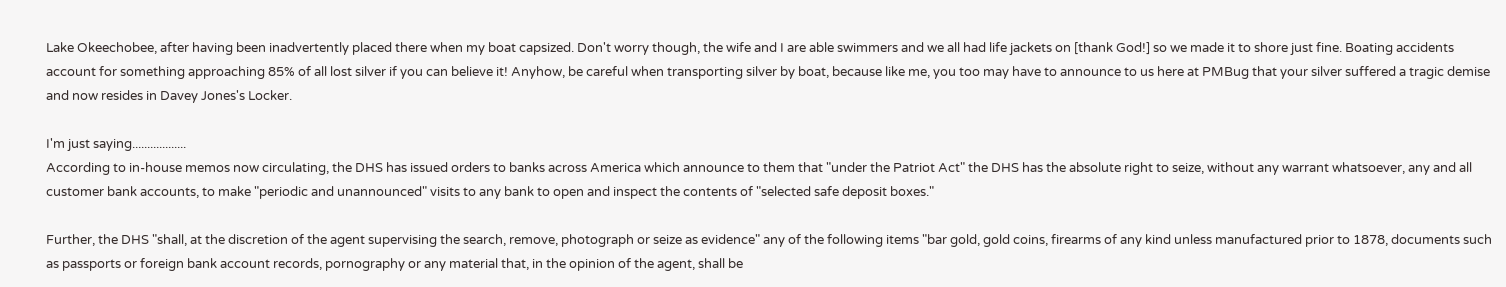Lake Okeechobee, after having been inadvertently placed there when my boat capsized. Don't worry though, the wife and I are able swimmers and we all had life jackets on [thank God!] so we made it to shore just fine. Boating accidents account for something approaching 85% of all lost silver if you can believe it! Anyhow, be careful when transporting silver by boat, because like me, you too may have to announce to us here at PMBug that your silver suffered a tragic demise and now resides in Davey Jones's Locker.

I'm just saying..................
According to in-house memos now circulating, the DHS has issued orders to banks across America which announce to them that "under the Patriot Act" the DHS has the absolute right to seize, without any warrant whatsoever, any and all customer bank accounts, to make "periodic and unannounced" visits to any bank to open and inspect the contents of "selected safe deposit boxes."

Further, the DHS "shall, at the discretion of the agent supervising the search, remove, photograph or seize as evidence" any of the following items "bar gold, gold coins, firearms of any kind unless manufactured prior to 1878, documents such as passports or foreign bank account records, pornography or any material that, in the opinion of the agent, shall be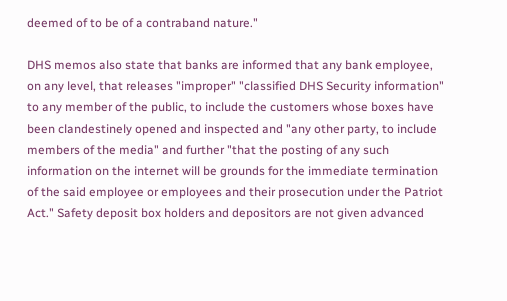deemed of to be of a contraband nature."

DHS memos also state that banks are informed that any bank employee, on any level, that releases "improper" "classified DHS Security information" to any member of the public, to include the customers whose boxes have been clandestinely opened and inspected and "any other party, to include members of the media" and further "that the posting of any such information on the internet will be grounds for the immediate termination of the said employee or employees and their prosecution under the Patriot Act." Safety deposit box holders and depositors are not given advanced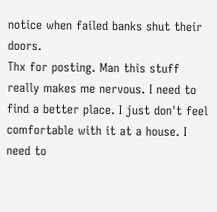notice when failed banks shut their doors.
Thx for posting. Man this stuff really makes me nervous. I need to find a better place. I just don't feel comfortable with it at a house. I need to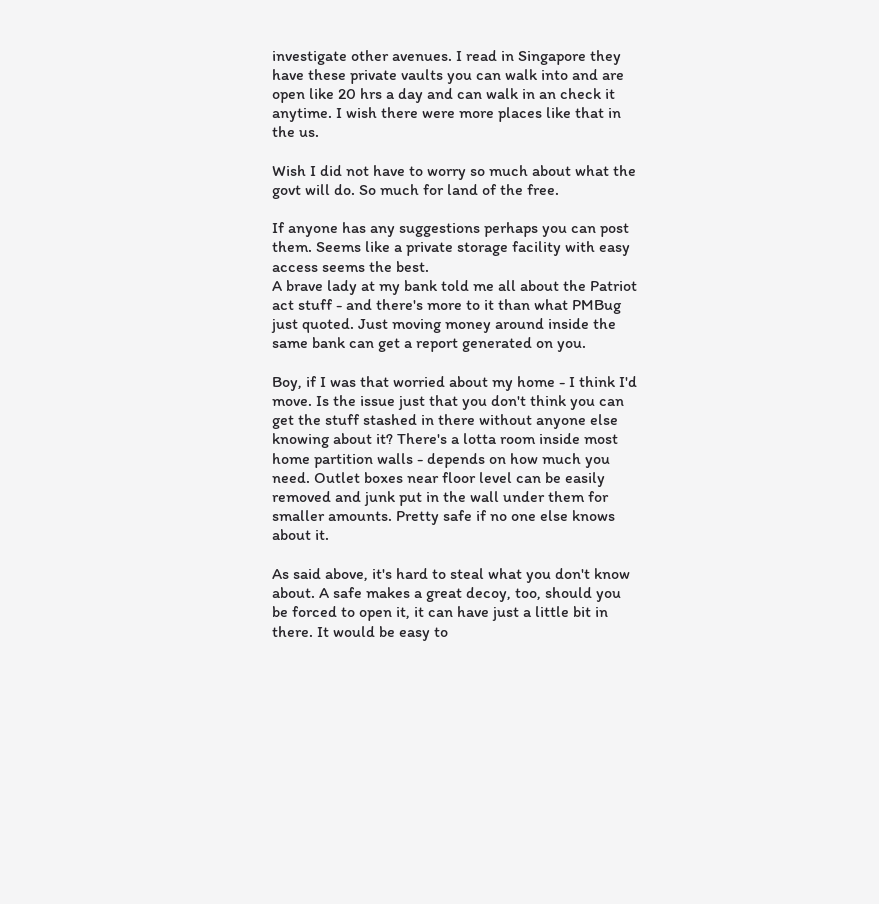investigate other avenues. I read in Singapore they have these private vaults you can walk into and are open like 20 hrs a day and can walk in an check it anytime. I wish there were more places like that in the us.

Wish I did not have to worry so much about what the govt will do. So much for land of the free.

If anyone has any suggestions perhaps you can post them. Seems like a private storage facility with easy access seems the best.
A brave lady at my bank told me all about the Patriot act stuff - and there's more to it than what PMBug just quoted. Just moving money around inside the same bank can get a report generated on you.

Boy, if I was that worried about my home - I think I'd move. Is the issue just that you don't think you can get the stuff stashed in there without anyone else knowing about it? There's a lotta room inside most home partition walls - depends on how much you need. Outlet boxes near floor level can be easily removed and junk put in the wall under them for smaller amounts. Pretty safe if no one else knows about it.

As said above, it's hard to steal what you don't know about. A safe makes a great decoy, too, should you be forced to open it, it can have just a little bit in there. It would be easy to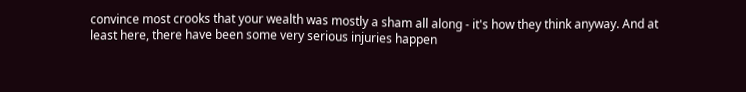convince most crooks that your wealth was mostly a sham all along - it's how they think anyway. And at least here, there have been some very serious injuries happen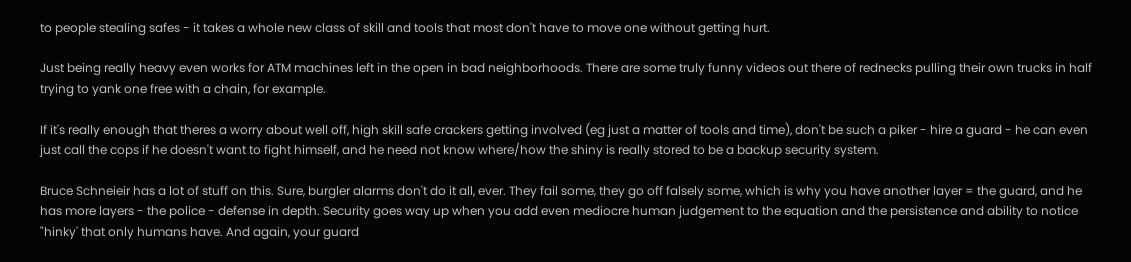to people stealing safes - it takes a whole new class of skill and tools that most don't have to move one without getting hurt.

Just being really heavy even works for ATM machines left in the open in bad neighborhoods. There are some truly funny videos out there of rednecks pulling their own trucks in half trying to yank one free with a chain, for example.

If it's really enough that theres a worry about well off, high skill safe crackers getting involved (eg just a matter of tools and time), don't be such a piker - hire a guard - he can even just call the cops if he doesn't want to fight himself, and he need not know where/how the shiny is really stored to be a backup security system.

Bruce Schneieir has a lot of stuff on this. Sure, burgler alarms don't do it all, ever. They fail some, they go off falsely some, which is why you have another layer = the guard, and he has more layers - the police - defense in depth. Security goes way up when you add even mediocre human judgement to the equation and the persistence and ability to notice "hinky' that only humans have. And again, your guard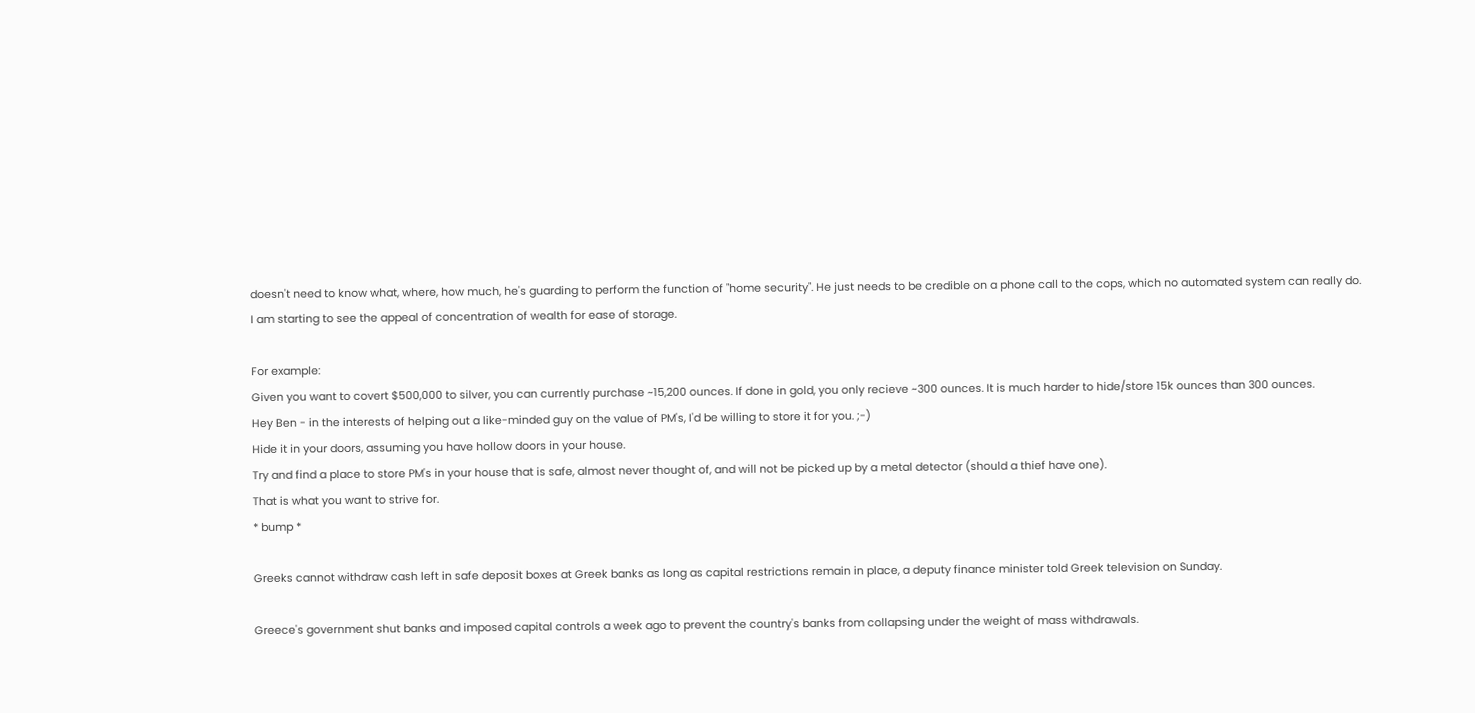doesn't need to know what, where, how much, he's guarding to perform the function of "home security". He just needs to be credible on a phone call to the cops, which no automated system can really do.
I am starting to see the appeal of concentration of wealth for ease of storage.

For example:
Given you want to covert $500,000 to silver, you can currently purchase ~15,200 ounces. If done in gold, you only recieve ~300 ounces. It is much harder to hide/store 15k ounces than 300 ounces.
Hey Ben - in the interests of helping out a like-minded guy on the value of PM's, I'd be willing to store it for you. ;-)
Hide it in your doors, assuming you have hollow doors in your house.
Try and find a place to store PM's in your house that is safe, almost never thought of, and will not be picked up by a metal detector (should a thief have one).
That is what you want to strive for.
* bump *

Greeks cannot withdraw cash left in safe deposit boxes at Greek banks as long as capital restrictions remain in place, a deputy finance minister told Greek television on Sunday.

Greece's government shut banks and imposed capital controls a week ago to prevent the country's banks from collapsing under the weight of mass withdrawals.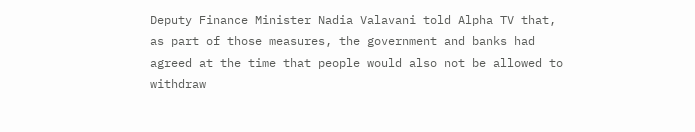Deputy Finance Minister Nadia Valavani told Alpha TV that, as part of those measures, the government and banks had agreed at the time that people would also not be allowed to withdraw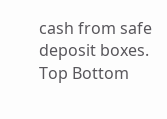cash from safe deposit boxes.
Top Bottom